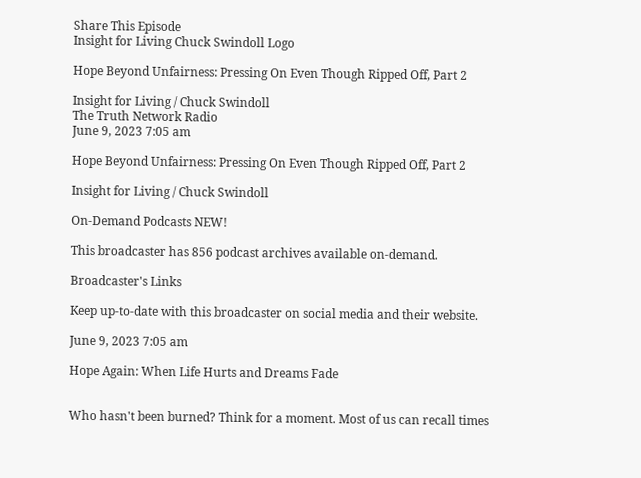Share This Episode
Insight for Living Chuck Swindoll Logo

Hope Beyond Unfairness: Pressing On Even Though Ripped Off, Part 2

Insight for Living / Chuck Swindoll
The Truth Network Radio
June 9, 2023 7:05 am

Hope Beyond Unfairness: Pressing On Even Though Ripped Off, Part 2

Insight for Living / Chuck Swindoll

On-Demand Podcasts NEW!

This broadcaster has 856 podcast archives available on-demand.

Broadcaster's Links

Keep up-to-date with this broadcaster on social media and their website.

June 9, 2023 7:05 am

Hope Again: When Life Hurts and Dreams Fade


Who hasn't been burned? Think for a moment. Most of us can recall times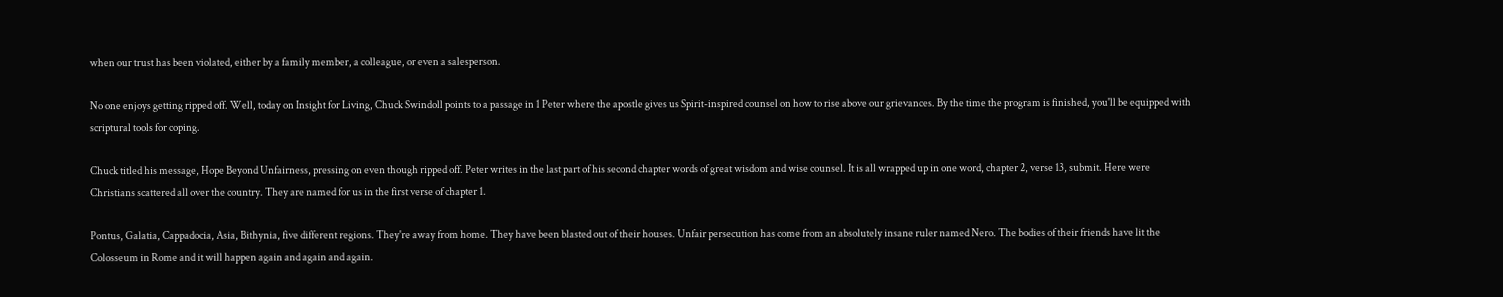when our trust has been violated, either by a family member, a colleague, or even a salesperson.

No one enjoys getting ripped off. Well, today on Insight for Living, Chuck Swindoll points to a passage in 1 Peter where the apostle gives us Spirit-inspired counsel on how to rise above our grievances. By the time the program is finished, you'll be equipped with scriptural tools for coping.

Chuck titled his message, Hope Beyond Unfairness, pressing on even though ripped off. Peter writes in the last part of his second chapter words of great wisdom and wise counsel. It is all wrapped up in one word, chapter 2, verse 13, submit. Here were Christians scattered all over the country. They are named for us in the first verse of chapter 1.

Pontus, Galatia, Cappadocia, Asia, Bithynia, five different regions. They're away from home. They have been blasted out of their houses. Unfair persecution has come from an absolutely insane ruler named Nero. The bodies of their friends have lit the Colosseum in Rome and it will happen again and again and again.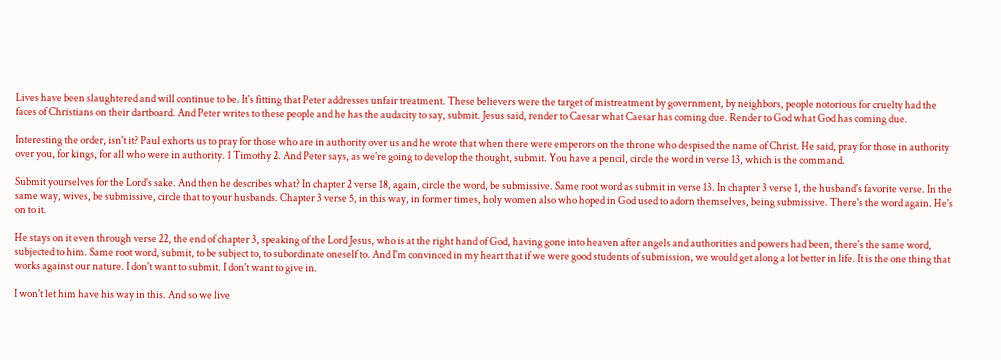Lives have been slaughtered and will continue to be. It's fitting that Peter addresses unfair treatment. These believers were the target of mistreatment by government, by neighbors, people notorious for cruelty had the faces of Christians on their dartboard. And Peter writes to these people and he has the audacity to say, submit. Jesus said, render to Caesar what Caesar has coming due. Render to God what God has coming due.

Interesting the order, isn't it? Paul exhorts us to pray for those who are in authority over us and he wrote that when there were emperors on the throne who despised the name of Christ. He said, pray for those in authority over you, for kings, for all who were in authority. 1 Timothy 2. And Peter says, as we're going to develop the thought, submit. You have a pencil, circle the word in verse 13, which is the command.

Submit yourselves for the Lord's sake. And then he describes what? In chapter 2 verse 18, again, circle the word, be submissive. Same root word as submit in verse 13. In chapter 3 verse 1, the husband's favorite verse. In the same way, wives, be submissive, circle that to your husbands. Chapter 3 verse 5, in this way, in former times, holy women also who hoped in God used to adorn themselves, being submissive. There's the word again. He's on to it.

He stays on it even through verse 22, the end of chapter 3, speaking of the Lord Jesus, who is at the right hand of God, having gone into heaven after angels and authorities and powers had been, there's the same word, subjected to him. Same root word, submit, to be subject to, to subordinate oneself to. And I'm convinced in my heart that if we were good students of submission, we would get along a lot better in life. It is the one thing that works against our nature. I don't want to submit. I don't want to give in.

I won't let him have his way in this. And so we live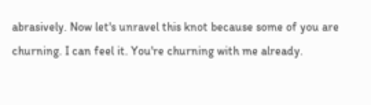abrasively. Now let's unravel this knot because some of you are churning. I can feel it. You're churning with me already.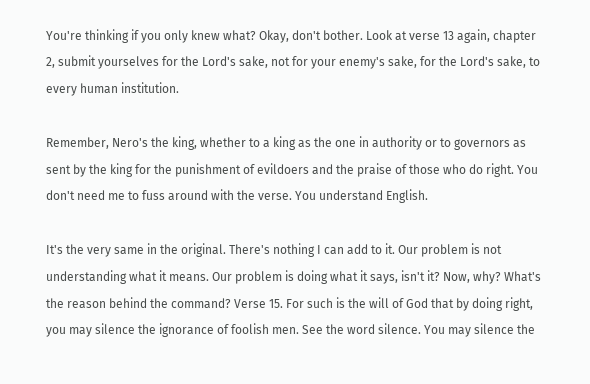You're thinking if you only knew what? Okay, don't bother. Look at verse 13 again, chapter 2, submit yourselves for the Lord's sake, not for your enemy's sake, for the Lord's sake, to every human institution.

Remember, Nero's the king, whether to a king as the one in authority or to governors as sent by the king for the punishment of evildoers and the praise of those who do right. You don't need me to fuss around with the verse. You understand English.

It's the very same in the original. There's nothing I can add to it. Our problem is not understanding what it means. Our problem is doing what it says, isn't it? Now, why? What's the reason behind the command? Verse 15. For such is the will of God that by doing right, you may silence the ignorance of foolish men. See the word silence. You may silence the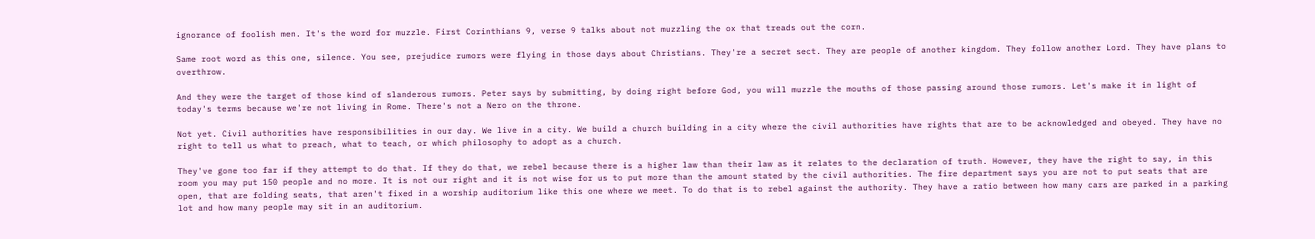ignorance of foolish men. It's the word for muzzle. First Corinthians 9, verse 9 talks about not muzzling the ox that treads out the corn.

Same root word as this one, silence. You see, prejudice rumors were flying in those days about Christians. They're a secret sect. They are people of another kingdom. They follow another Lord. They have plans to overthrow.

And they were the target of those kind of slanderous rumors. Peter says by submitting, by doing right before God, you will muzzle the mouths of those passing around those rumors. Let's make it in light of today's terms because we're not living in Rome. There's not a Nero on the throne.

Not yet. Civil authorities have responsibilities in our day. We live in a city. We build a church building in a city where the civil authorities have rights that are to be acknowledged and obeyed. They have no right to tell us what to preach, what to teach, or which philosophy to adopt as a church.

They've gone too far if they attempt to do that. If they do that, we rebel because there is a higher law than their law as it relates to the declaration of truth. However, they have the right to say, in this room you may put 150 people and no more. It is not our right and it is not wise for us to put more than the amount stated by the civil authorities. The fire department says you are not to put seats that are open, that are folding seats, that aren't fixed in a worship auditorium like this one where we meet. To do that is to rebel against the authority. They have a ratio between how many cars are parked in a parking lot and how many people may sit in an auditorium.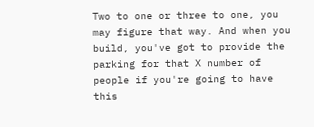Two to one or three to one, you may figure that way. And when you build, you've got to provide the parking for that X number of people if you're going to have this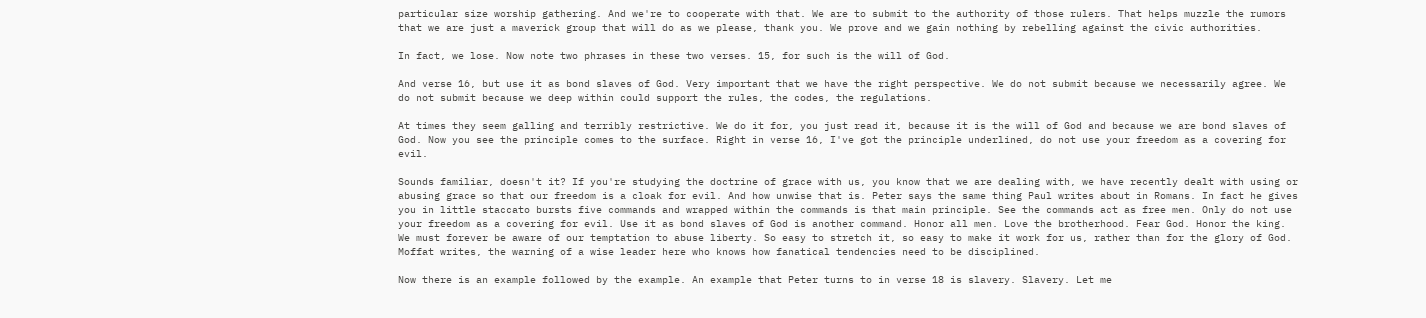particular size worship gathering. And we're to cooperate with that. We are to submit to the authority of those rulers. That helps muzzle the rumors that we are just a maverick group that will do as we please, thank you. We prove and we gain nothing by rebelling against the civic authorities.

In fact, we lose. Now note two phrases in these two verses. 15, for such is the will of God.

And verse 16, but use it as bond slaves of God. Very important that we have the right perspective. We do not submit because we necessarily agree. We do not submit because we deep within could support the rules, the codes, the regulations.

At times they seem galling and terribly restrictive. We do it for, you just read it, because it is the will of God and because we are bond slaves of God. Now you see the principle comes to the surface. Right in verse 16, I've got the principle underlined, do not use your freedom as a covering for evil.

Sounds familiar, doesn't it? If you're studying the doctrine of grace with us, you know that we are dealing with, we have recently dealt with using or abusing grace so that our freedom is a cloak for evil. And how unwise that is. Peter says the same thing Paul writes about in Romans. In fact he gives you in little staccato bursts five commands and wrapped within the commands is that main principle. See the commands act as free men. Only do not use your freedom as a covering for evil. Use it as bond slaves of God is another command. Honor all men. Love the brotherhood. Fear God. Honor the king. We must forever be aware of our temptation to abuse liberty. So easy to stretch it, so easy to make it work for us, rather than for the glory of God. Moffat writes, the warning of a wise leader here who knows how fanatical tendencies need to be disciplined.

Now there is an example followed by the example. An example that Peter turns to in verse 18 is slavery. Slavery. Let me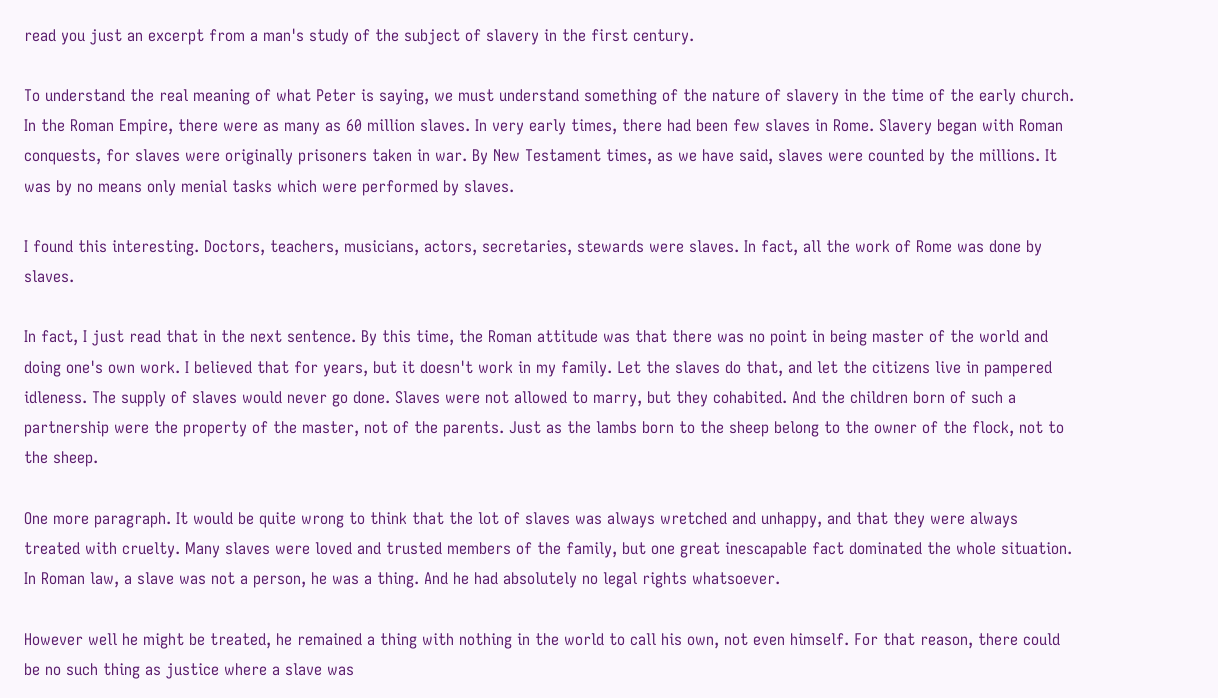read you just an excerpt from a man's study of the subject of slavery in the first century.

To understand the real meaning of what Peter is saying, we must understand something of the nature of slavery in the time of the early church. In the Roman Empire, there were as many as 60 million slaves. In very early times, there had been few slaves in Rome. Slavery began with Roman conquests, for slaves were originally prisoners taken in war. By New Testament times, as we have said, slaves were counted by the millions. It was by no means only menial tasks which were performed by slaves.

I found this interesting. Doctors, teachers, musicians, actors, secretaries, stewards were slaves. In fact, all the work of Rome was done by slaves.

In fact, I just read that in the next sentence. By this time, the Roman attitude was that there was no point in being master of the world and doing one's own work. I believed that for years, but it doesn't work in my family. Let the slaves do that, and let the citizens live in pampered idleness. The supply of slaves would never go done. Slaves were not allowed to marry, but they cohabited. And the children born of such a partnership were the property of the master, not of the parents. Just as the lambs born to the sheep belong to the owner of the flock, not to the sheep.

One more paragraph. It would be quite wrong to think that the lot of slaves was always wretched and unhappy, and that they were always treated with cruelty. Many slaves were loved and trusted members of the family, but one great inescapable fact dominated the whole situation. In Roman law, a slave was not a person, he was a thing. And he had absolutely no legal rights whatsoever.

However well he might be treated, he remained a thing with nothing in the world to call his own, not even himself. For that reason, there could be no such thing as justice where a slave was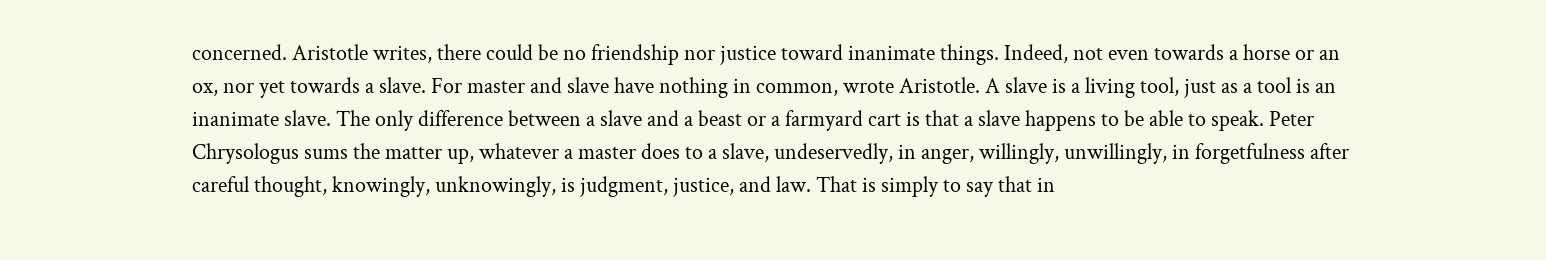concerned. Aristotle writes, there could be no friendship nor justice toward inanimate things. Indeed, not even towards a horse or an ox, nor yet towards a slave. For master and slave have nothing in common, wrote Aristotle. A slave is a living tool, just as a tool is an inanimate slave. The only difference between a slave and a beast or a farmyard cart is that a slave happens to be able to speak. Peter Chrysologus sums the matter up, whatever a master does to a slave, undeservedly, in anger, willingly, unwillingly, in forgetfulness after careful thought, knowingly, unknowingly, is judgment, justice, and law. That is simply to say that in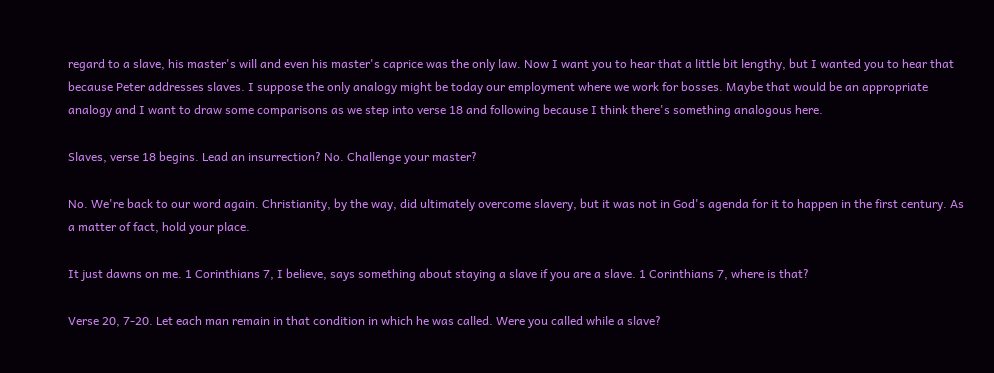regard to a slave, his master's will and even his master's caprice was the only law. Now I want you to hear that a little bit lengthy, but I wanted you to hear that because Peter addresses slaves. I suppose the only analogy might be today our employment where we work for bosses. Maybe that would be an appropriate analogy and I want to draw some comparisons as we step into verse 18 and following because I think there's something analogous here.

Slaves, verse 18 begins. Lead an insurrection? No. Challenge your master?

No. We're back to our word again. Christianity, by the way, did ultimately overcome slavery, but it was not in God's agenda for it to happen in the first century. As a matter of fact, hold your place.

It just dawns on me. 1 Corinthians 7, I believe, says something about staying a slave if you are a slave. 1 Corinthians 7, where is that?

Verse 20, 7-20. Let each man remain in that condition in which he was called. Were you called while a slave?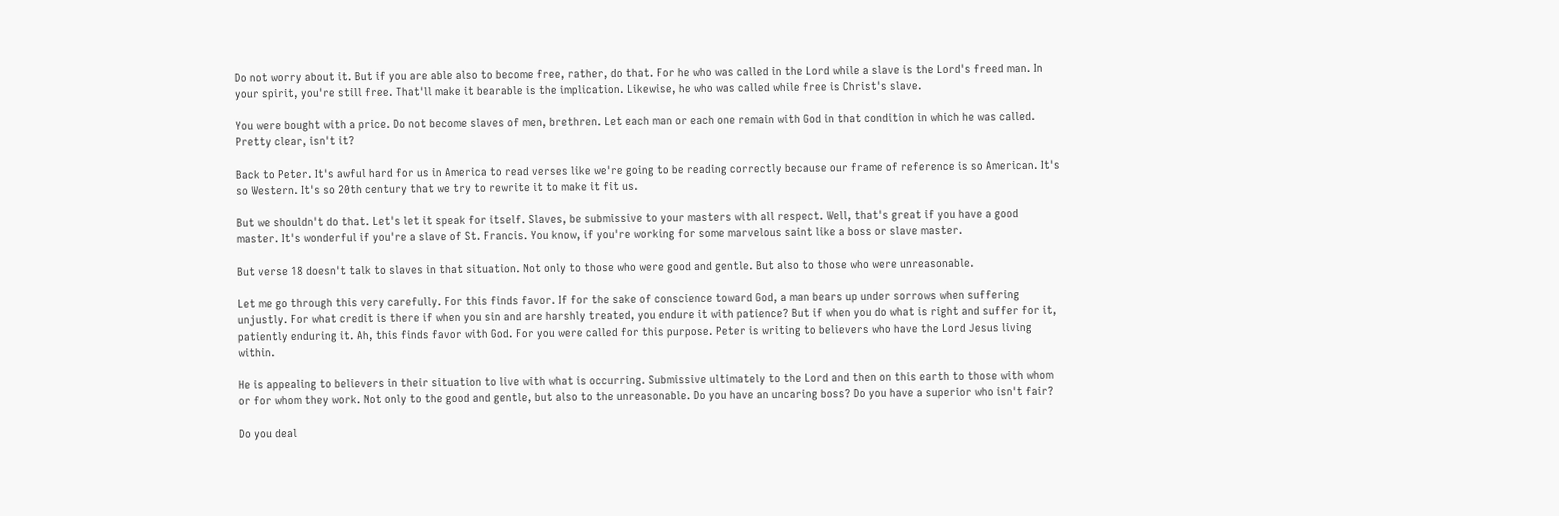Do not worry about it. But if you are able also to become free, rather, do that. For he who was called in the Lord while a slave is the Lord's freed man. In your spirit, you're still free. That'll make it bearable is the implication. Likewise, he who was called while free is Christ's slave.

You were bought with a price. Do not become slaves of men, brethren. Let each man or each one remain with God in that condition in which he was called. Pretty clear, isn't it?

Back to Peter. It's awful hard for us in America to read verses like we're going to be reading correctly because our frame of reference is so American. It's so Western. It's so 20th century that we try to rewrite it to make it fit us.

But we shouldn't do that. Let's let it speak for itself. Slaves, be submissive to your masters with all respect. Well, that's great if you have a good master. It's wonderful if you're a slave of St. Francis. You know, if you're working for some marvelous saint like a boss or slave master.

But verse 18 doesn't talk to slaves in that situation. Not only to those who were good and gentle. But also to those who were unreasonable.

Let me go through this very carefully. For this finds favor. If for the sake of conscience toward God, a man bears up under sorrows when suffering unjustly. For what credit is there if when you sin and are harshly treated, you endure it with patience? But if when you do what is right and suffer for it, patiently enduring it. Ah, this finds favor with God. For you were called for this purpose. Peter is writing to believers who have the Lord Jesus living within.

He is appealing to believers in their situation to live with what is occurring. Submissive ultimately to the Lord and then on this earth to those with whom or for whom they work. Not only to the good and gentle, but also to the unreasonable. Do you have an uncaring boss? Do you have a superior who isn't fair?

Do you deal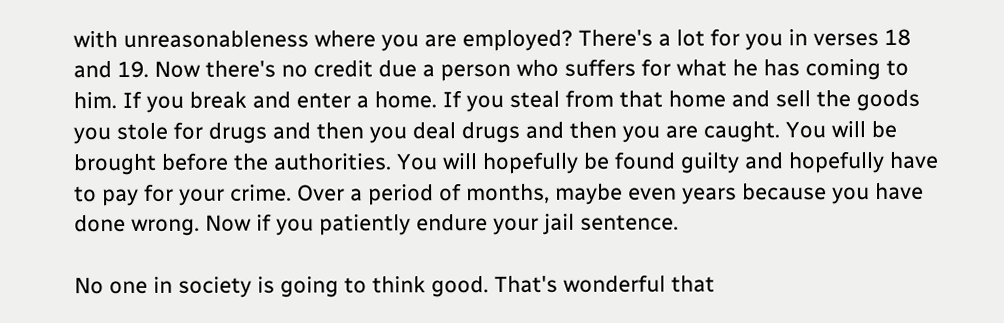with unreasonableness where you are employed? There's a lot for you in verses 18 and 19. Now there's no credit due a person who suffers for what he has coming to him. If you break and enter a home. If you steal from that home and sell the goods you stole for drugs and then you deal drugs and then you are caught. You will be brought before the authorities. You will hopefully be found guilty and hopefully have to pay for your crime. Over a period of months, maybe even years because you have done wrong. Now if you patiently endure your jail sentence.

No one in society is going to think good. That's wonderful that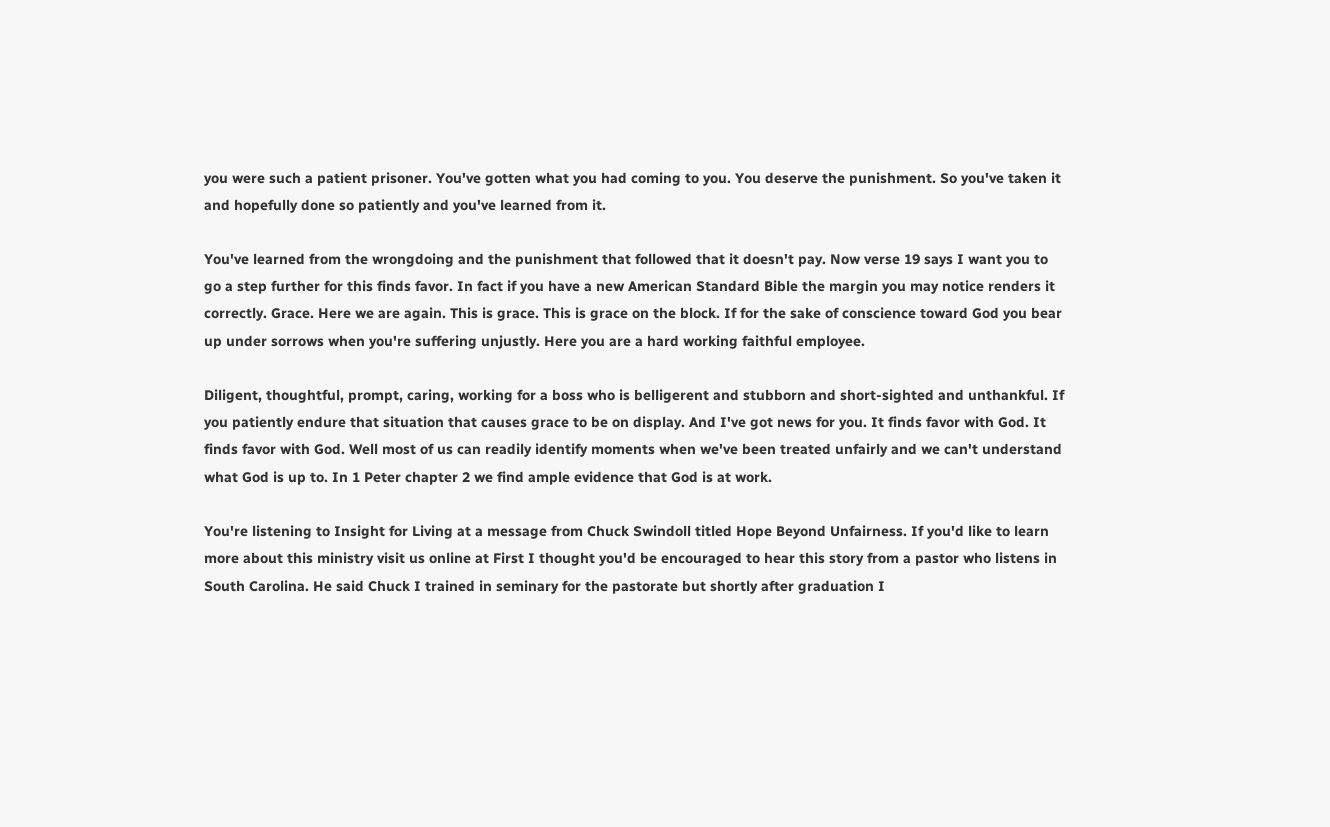you were such a patient prisoner. You've gotten what you had coming to you. You deserve the punishment. So you've taken it and hopefully done so patiently and you've learned from it.

You've learned from the wrongdoing and the punishment that followed that it doesn't pay. Now verse 19 says I want you to go a step further for this finds favor. In fact if you have a new American Standard Bible the margin you may notice renders it correctly. Grace. Here we are again. This is grace. This is grace on the block. If for the sake of conscience toward God you bear up under sorrows when you're suffering unjustly. Here you are a hard working faithful employee.

Diligent, thoughtful, prompt, caring, working for a boss who is belligerent and stubborn and short-sighted and unthankful. If you patiently endure that situation that causes grace to be on display. And I've got news for you. It finds favor with God. It finds favor with God. Well most of us can readily identify moments when we've been treated unfairly and we can't understand what God is up to. In 1 Peter chapter 2 we find ample evidence that God is at work.

You're listening to Insight for Living at a message from Chuck Swindoll titled Hope Beyond Unfairness. If you'd like to learn more about this ministry visit us online at First I thought you'd be encouraged to hear this story from a pastor who listens in South Carolina. He said Chuck I trained in seminary for the pastorate but shortly after graduation I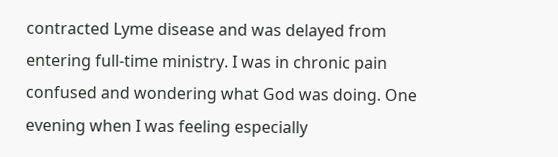contracted Lyme disease and was delayed from entering full-time ministry. I was in chronic pain confused and wondering what God was doing. One evening when I was feeling especially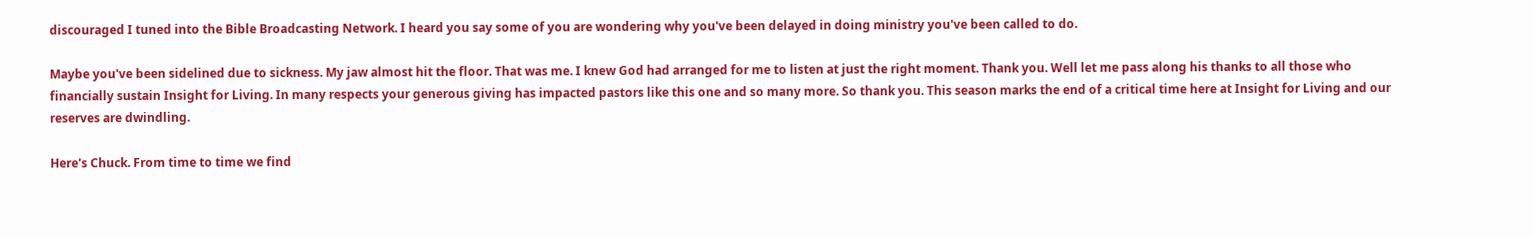discouraged I tuned into the Bible Broadcasting Network. I heard you say some of you are wondering why you've been delayed in doing ministry you've been called to do.

Maybe you've been sidelined due to sickness. My jaw almost hit the floor. That was me. I knew God had arranged for me to listen at just the right moment. Thank you. Well let me pass along his thanks to all those who financially sustain Insight for Living. In many respects your generous giving has impacted pastors like this one and so many more. So thank you. This season marks the end of a critical time here at Insight for Living and our reserves are dwindling.

Here's Chuck. From time to time we find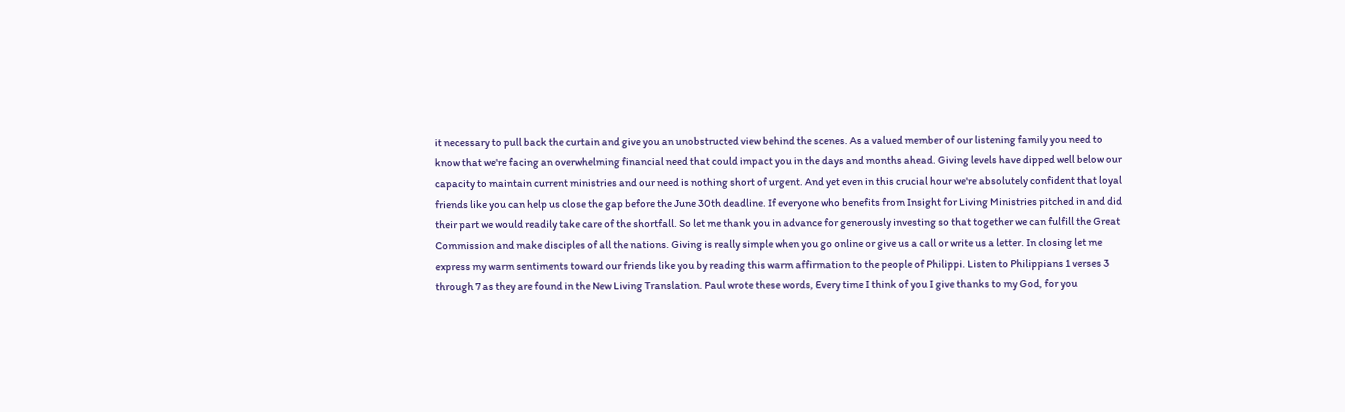it necessary to pull back the curtain and give you an unobstructed view behind the scenes. As a valued member of our listening family you need to know that we're facing an overwhelming financial need that could impact you in the days and months ahead. Giving levels have dipped well below our capacity to maintain current ministries and our need is nothing short of urgent. And yet even in this crucial hour we're absolutely confident that loyal friends like you can help us close the gap before the June 30th deadline. If everyone who benefits from Insight for Living Ministries pitched in and did their part we would readily take care of the shortfall. So let me thank you in advance for generously investing so that together we can fulfill the Great Commission and make disciples of all the nations. Giving is really simple when you go online or give us a call or write us a letter. In closing let me express my warm sentiments toward our friends like you by reading this warm affirmation to the people of Philippi. Listen to Philippians 1 verses 3 through 7 as they are found in the New Living Translation. Paul wrote these words, Every time I think of you I give thanks to my God, for you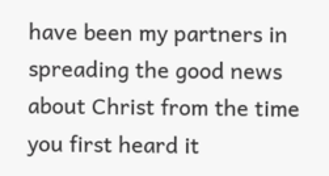have been my partners in spreading the good news about Christ from the time you first heard it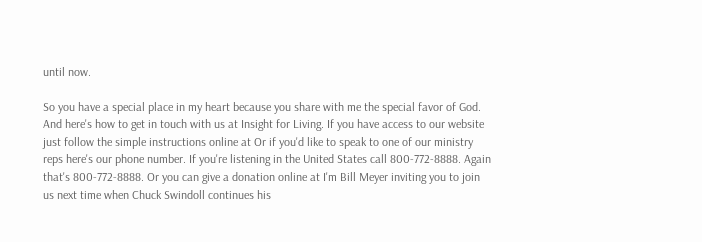until now.

So you have a special place in my heart because you share with me the special favor of God. And here's how to get in touch with us at Insight for Living. If you have access to our website just follow the simple instructions online at Or if you'd like to speak to one of our ministry reps here's our phone number. If you're listening in the United States call 800-772-8888. Again that's 800-772-8888. Or you can give a donation online at I'm Bill Meyer inviting you to join us next time when Chuck Swindoll continues his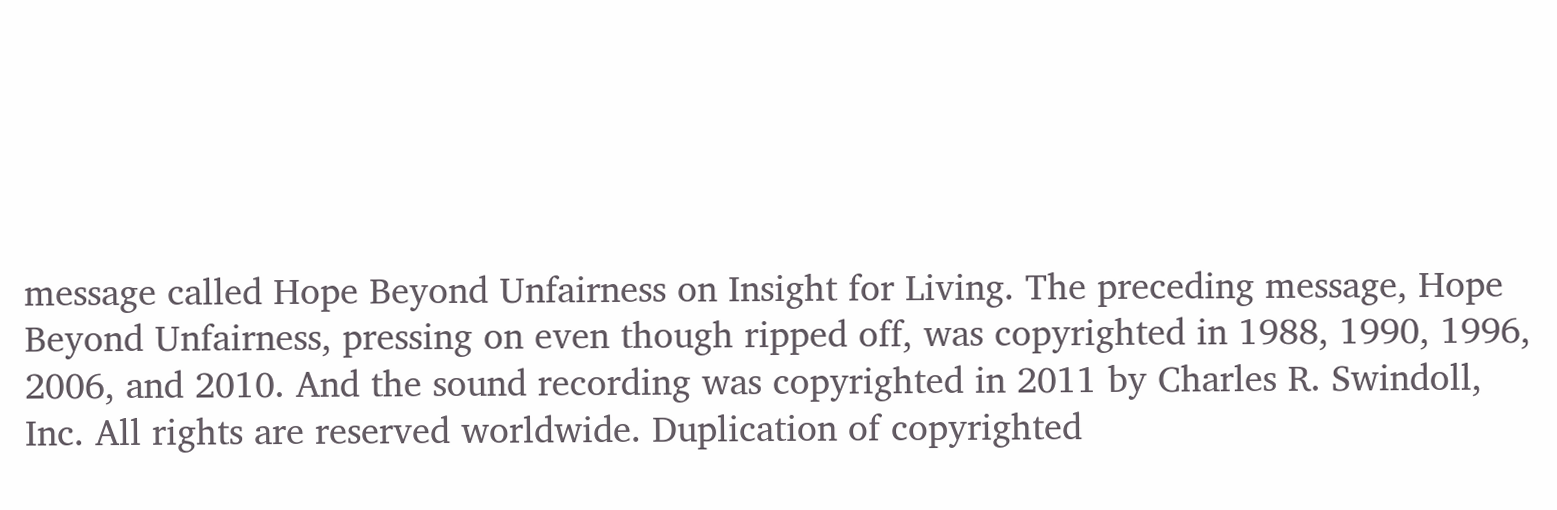message called Hope Beyond Unfairness on Insight for Living. The preceding message, Hope Beyond Unfairness, pressing on even though ripped off, was copyrighted in 1988, 1990, 1996, 2006, and 2010. And the sound recording was copyrighted in 2011 by Charles R. Swindoll, Inc. All rights are reserved worldwide. Duplication of copyrighted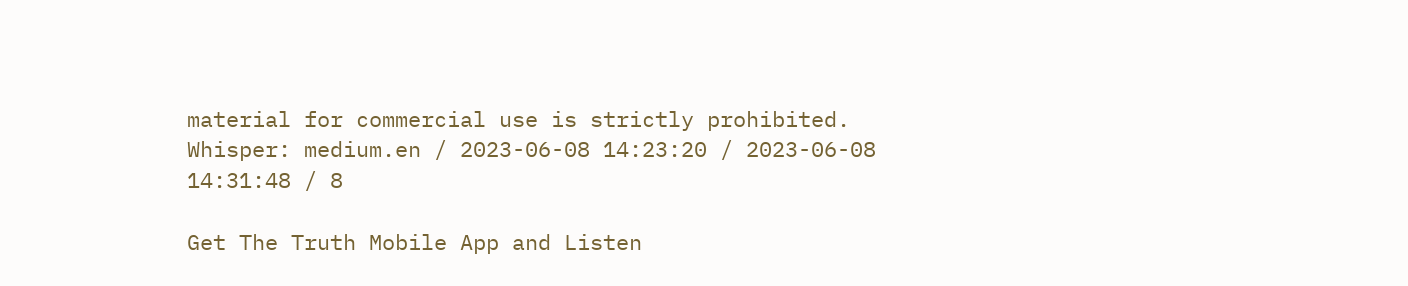material for commercial use is strictly prohibited.
Whisper: medium.en / 2023-06-08 14:23:20 / 2023-06-08 14:31:48 / 8

Get The Truth Mobile App and Listen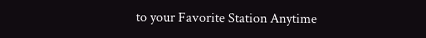to your Favorite Station Anytime